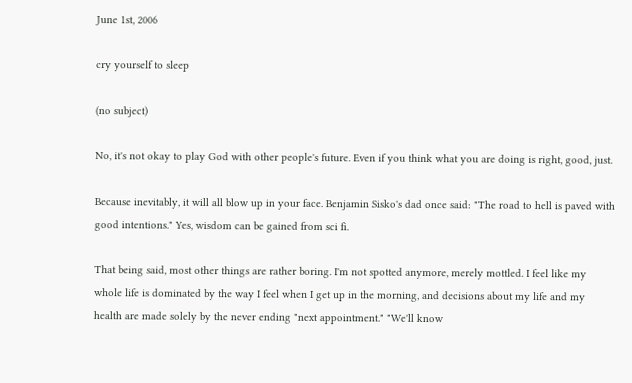June 1st, 2006

cry yourself to sleep

(no subject)

No, it's not okay to play God with other people's future. Even if you think what you are doing is right, good, just.

Because inevitably, it will all blow up in your face. Benjamin Sisko's dad once said: "The road to hell is paved with good intentions." Yes, wisdom can be gained from sci fi.

That being said, most other things are rather boring. I'm not spotted anymore, merely mottled. I feel like my whole life is dominated by the way I feel when I get up in the morning, and decisions about my life and my health are made solely by the never ending "next appointment." "We'll know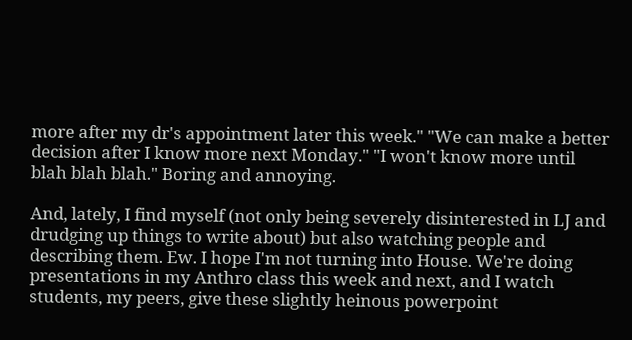more after my dr's appointment later this week." "We can make a better decision after I know more next Monday." "I won't know more until blah blah blah." Boring and annoying.

And, lately, I find myself (not only being severely disinterested in LJ and drudging up things to write about) but also watching people and describing them. Ew. I hope I'm not turning into House. We're doing presentations in my Anthro class this week and next, and I watch students, my peers, give these slightly heinous powerpoint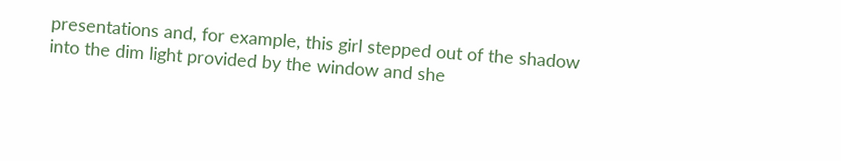presentations and, for example, this girl stepped out of the shadow into the dim light provided by the window and she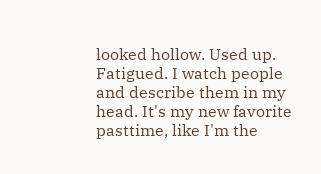looked hollow. Used up. Fatigued. I watch people and describe them in my head. It's my new favorite pasttime, like I'm the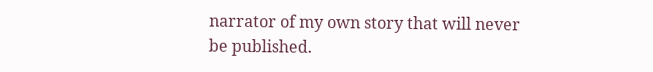narrator of my own story that will never be published.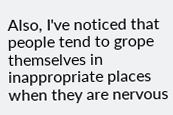Also, I've noticed that people tend to grope themselves in inappropriate places when they are nervous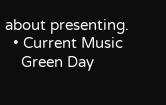about presenting.
  • Current Music
    Green Day